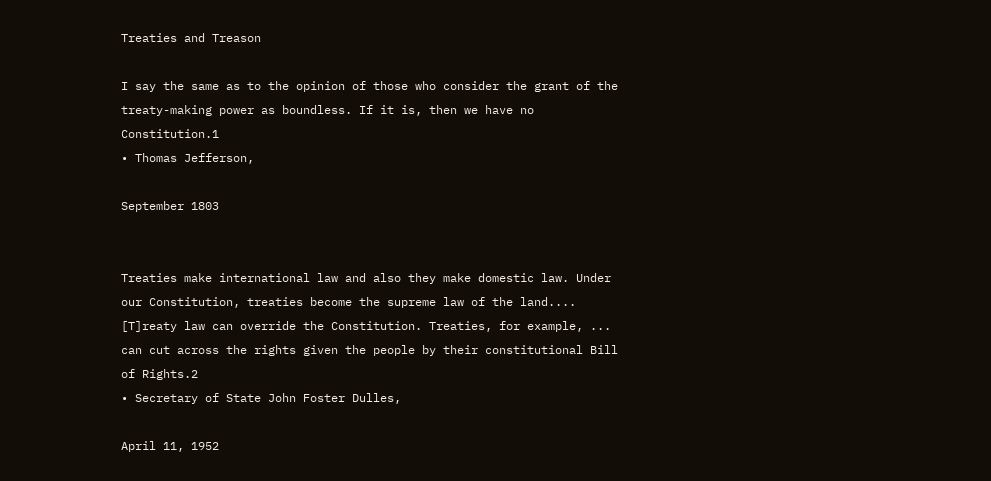Treaties and Treason

I say the same as to the opinion of those who consider the grant of the treaty-making power as boundless. If it is, then we have no Constitution.1
• Thomas Jefferson,

September 1803


Treaties make international law and also they make domestic law. Under our Constitution, treaties become the supreme law of the land.... [T]reaty law can override the Constitution. Treaties, for example, ... can cut across the rights given the people by their constitutional Bill of Rights.2
• Secretary of State John Foster Dulles,

April 11, 1952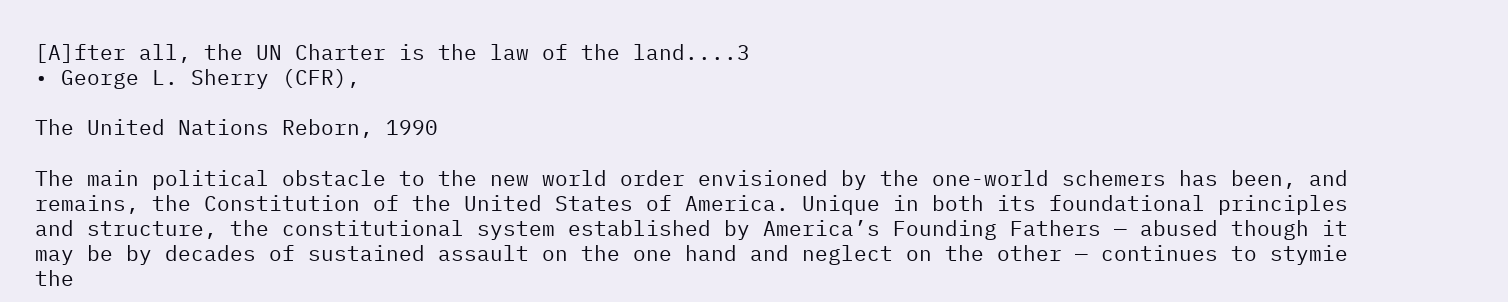[A]fter all, the UN Charter is the law of the land....3
• George L. Sherry (CFR),

The United Nations Reborn, 1990

The main political obstacle to the new world order envisioned by the one-world schemers has been, and remains, the Constitution of the United States of America. Unique in both its foundational principles and structure, the constitutional system established by America’s Founding Fathers — abused though it may be by decades of sustained assault on the one hand and neglect on the other — continues to stymie the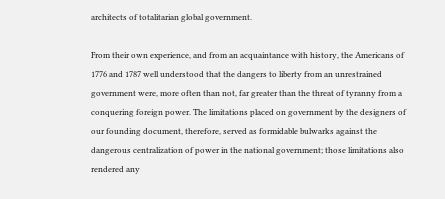architects of totalitarian global government.

From their own experience, and from an acquaintance with history, the Americans of 1776 and 1787 well understood that the dangers to liberty from an unrestrained government were, more often than not, far greater than the threat of tyranny from a conquering foreign power. The limitations placed on government by the designers of our founding document, therefore, served as formidable bulwarks against the dangerous centralization of power in the national government; those limitations also rendered any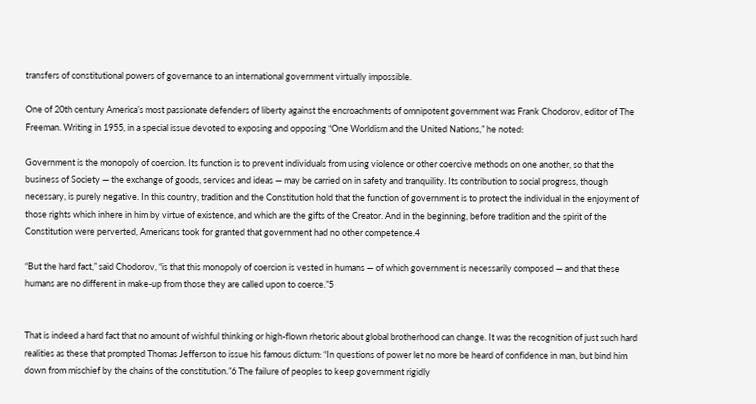transfers of constitutional powers of governance to an international government virtually impossible.

One of 20th century America’s most passionate defenders of liberty against the encroachments of omnipotent government was Frank Chodorov, editor of The Freeman. Writing in 1955, in a special issue devoted to exposing and opposing “One Worldism and the United Nations,” he noted:

Government is the monopoly of coercion. Its function is to prevent individuals from using violence or other coercive methods on one another, so that the business of Society — the exchange of goods, services and ideas — may be carried on in safety and tranquility. Its contribution to social progress, though necessary, is purely negative. In this country, tradition and the Constitution hold that the function of government is to protect the individual in the enjoyment of those rights which inhere in him by virtue of existence, and which are the gifts of the Creator. And in the beginning, before tradition and the spirit of the Constitution were perverted, Americans took for granted that government had no other competence.4

“But the hard fact,” said Chodorov, “is that this monopoly of coercion is vested in humans — of which government is necessarily composed — and that these humans are no different in make-up from those they are called upon to coerce.”5


That is indeed a hard fact that no amount of wishful thinking or high-flown rhetoric about global brotherhood can change. It was the recognition of just such hard realities as these that prompted Thomas Jefferson to issue his famous dictum: “In questions of power let no more be heard of confidence in man, but bind him down from mischief by the chains of the constitution.”6 The failure of peoples to keep government rigidly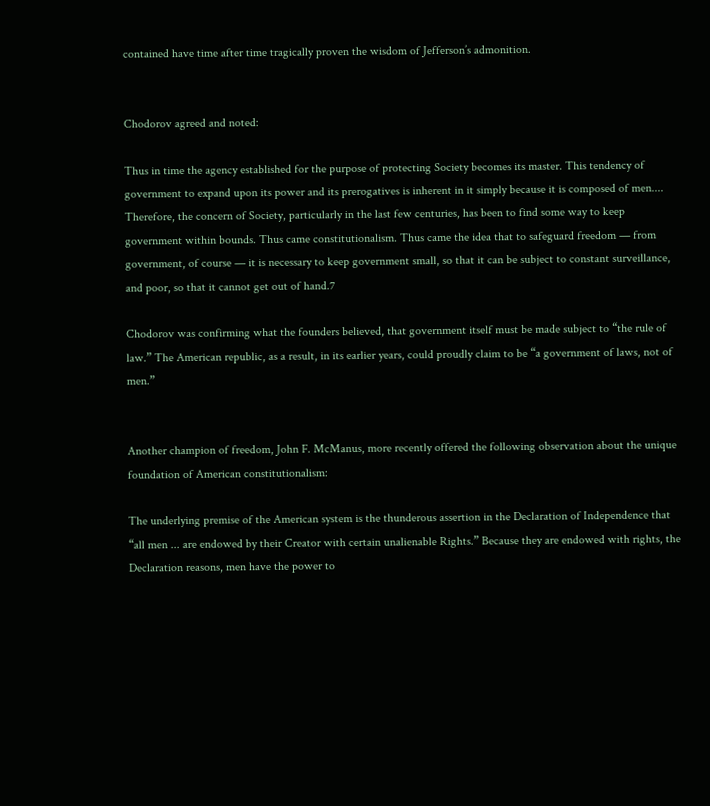contained have time after time tragically proven the wisdom of Jefferson’s admonition.


Chodorov agreed and noted:

Thus in time the agency established for the purpose of protecting Society becomes its master. This tendency of government to expand upon its power and its prerogatives is inherent in it simply because it is composed of men.... Therefore, the concern of Society, particularly in the last few centuries, has been to find some way to keep government within bounds. Thus came constitutionalism. Thus came the idea that to safeguard freedom — from government, of course — it is necessary to keep government small, so that it can be subject to constant surveillance, and poor, so that it cannot get out of hand.7

Chodorov was confirming what the founders believed, that government itself must be made subject to “the rule of law.” The American republic, as a result, in its earlier years, could proudly claim to be “a government of laws, not of men.”


Another champion of freedom, John F. McManus, more recently offered the following observation about the unique foundation of American constitutionalism:

The underlying premise of the American system is the thunderous assertion in the Declaration of Independence that “all men ... are endowed by their Creator with certain unalienable Rights.” Because they are endowed with rights, the Declaration reasons, men have the power to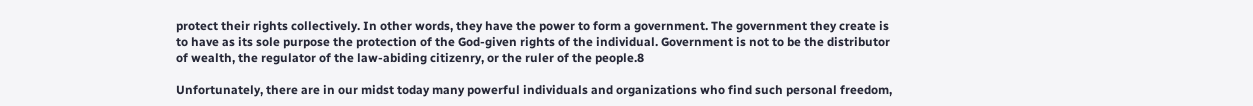protect their rights collectively. In other words, they have the power to form a government. The government they create is to have as its sole purpose the protection of the God-given rights of the individual. Government is not to be the distributor of wealth, the regulator of the law-abiding citizenry, or the ruler of the people.8

Unfortunately, there are in our midst today many powerful individuals and organizations who find such personal freedom,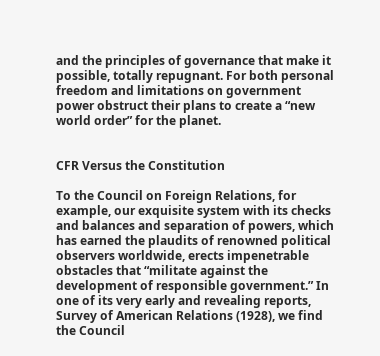and the principles of governance that make it possible, totally repugnant. For both personal freedom and limitations on government power obstruct their plans to create a “new world order” for the planet.


CFR Versus the Constitution

To the Council on Foreign Relations, for example, our exquisite system with its checks and balances and separation of powers, which has earned the plaudits of renowned political observers worldwide, erects impenetrable obstacles that “militate against the development of responsible government.” In one of its very early and revealing reports, Survey of American Relations (1928), we find the Council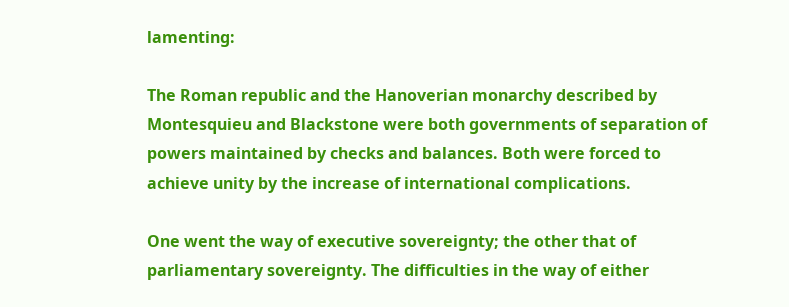lamenting:

The Roman republic and the Hanoverian monarchy described by Montesquieu and Blackstone were both governments of separation of powers maintained by checks and balances. Both were forced to achieve unity by the increase of international complications.

One went the way of executive sovereignty; the other that of parliamentary sovereignty. The difficulties in the way of either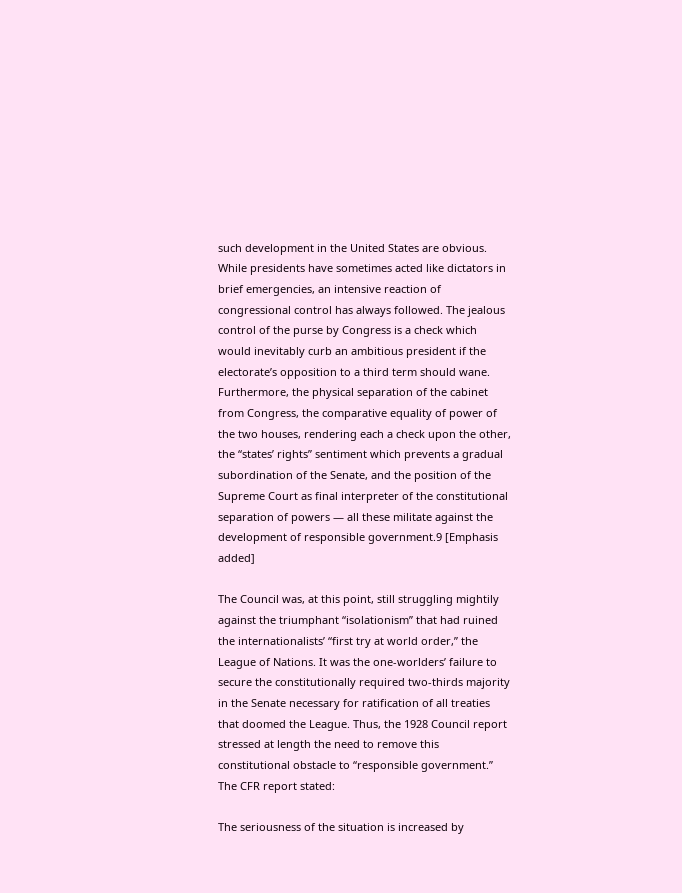such development in the United States are obvious. While presidents have sometimes acted like dictators in brief emergencies, an intensive reaction of congressional control has always followed. The jealous control of the purse by Congress is a check which would inevitably curb an ambitious president if the electorate’s opposition to a third term should wane. Furthermore, the physical separation of the cabinet from Congress, the comparative equality of power of the two houses, rendering each a check upon the other, the “states’ rights” sentiment which prevents a gradual subordination of the Senate, and the position of the Supreme Court as final interpreter of the constitutional separation of powers — all these militate against the development of responsible government.9 [Emphasis added]

The Council was, at this point, still struggling mightily against the triumphant “isolationism” that had ruined the internationalists’ “first try at world order,” the League of Nations. It was the one-worlders’ failure to secure the constitutionally required two-thirds majority in the Senate necessary for ratification of all treaties that doomed the League. Thus, the 1928 Council report stressed at length the need to remove this constitutional obstacle to “responsible government.” The CFR report stated:

The seriousness of the situation is increased by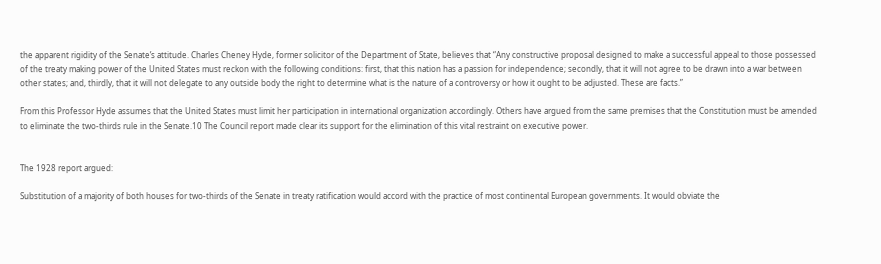the apparent rigidity of the Senate’s attitude. Charles Cheney Hyde, former solicitor of the Department of State, believes that “Any constructive proposal designed to make a successful appeal to those possessed of the treaty making power of the United States must reckon with the following conditions: first, that this nation has a passion for independence; secondly, that it will not agree to be drawn into a war between other states; and, thirdly, that it will not delegate to any outside body the right to determine what is the nature of a controversy or how it ought to be adjusted. These are facts.”

From this Professor Hyde assumes that the United States must limit her participation in international organization accordingly. Others have argued from the same premises that the Constitution must be amended to eliminate the two-thirds rule in the Senate.10 The Council report made clear its support for the elimination of this vital restraint on executive power.


The 1928 report argued:

Substitution of a majority of both houses for two-thirds of the Senate in treaty ratification would accord with the practice of most continental European governments. It would obviate the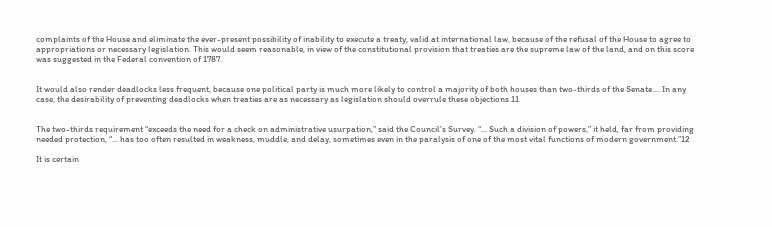complaints of the House and eliminate the ever-present possibility of inability to execute a treaty, valid at international law, because of the refusal of the House to agree to appropriations or necessary legislation. This would seem reasonable, in view of the constitutional provision that treaties are the supreme law of the land, and on this score was suggested in the Federal convention of 1787.


It would also render deadlocks less frequent, because one political party is much more likely to control a majority of both houses than two-thirds of the Senate.... In any case, the desirability of preventing deadlocks when treaties are as necessary as legislation should overrule these objections.11


The two-thirds requirement “exceeds the need for a check on administrative usurpation,” said the Council’s Survey. “... Such a division of powers,” it held, far from providing needed protection, “... has too often resulted in weakness, muddle, and delay, sometimes even in the paralysis of one of the most vital functions of modern government.”12

It is certain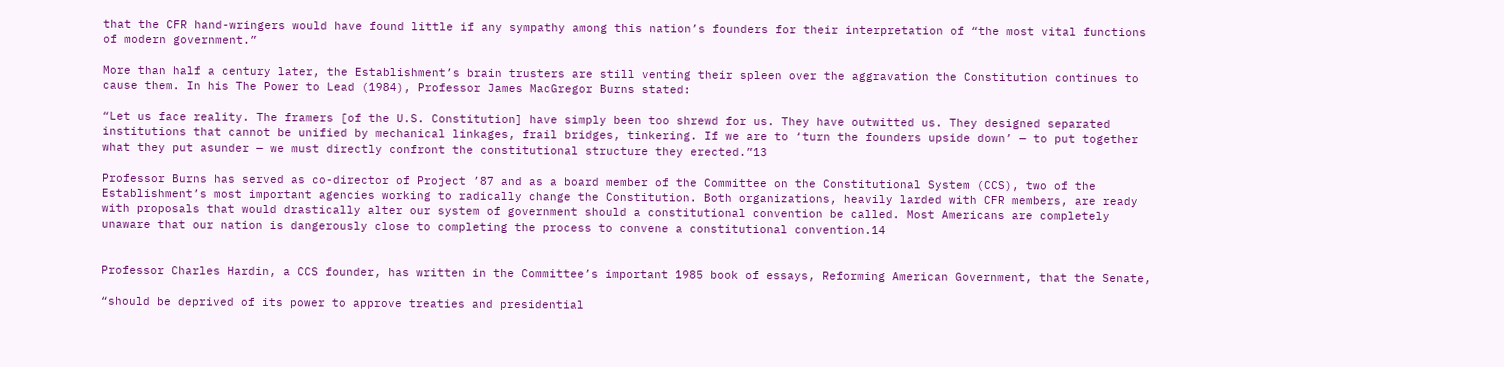that the CFR hand-wringers would have found little if any sympathy among this nation’s founders for their interpretation of “the most vital functions of modern government.”

More than half a century later, the Establishment’s brain trusters are still venting their spleen over the aggravation the Constitution continues to cause them. In his The Power to Lead (1984), Professor James MacGregor Burns stated:

“Let us face reality. The framers [of the U.S. Constitution] have simply been too shrewd for us. They have outwitted us. They designed separated institutions that cannot be unified by mechanical linkages, frail bridges, tinkering. If we are to ‘turn the founders upside down’ — to put together what they put asunder — we must directly confront the constitutional structure they erected.”13

Professor Burns has served as co-director of Project ’87 and as a board member of the Committee on the Constitutional System (CCS), two of the Establishment’s most important agencies working to radically change the Constitution. Both organizations, heavily larded with CFR members, are ready with proposals that would drastically alter our system of government should a constitutional convention be called. Most Americans are completely unaware that our nation is dangerously close to completing the process to convene a constitutional convention.14


Professor Charles Hardin, a CCS founder, has written in the Committee’s important 1985 book of essays, Reforming American Government, that the Senate,

“should be deprived of its power to approve treaties and presidential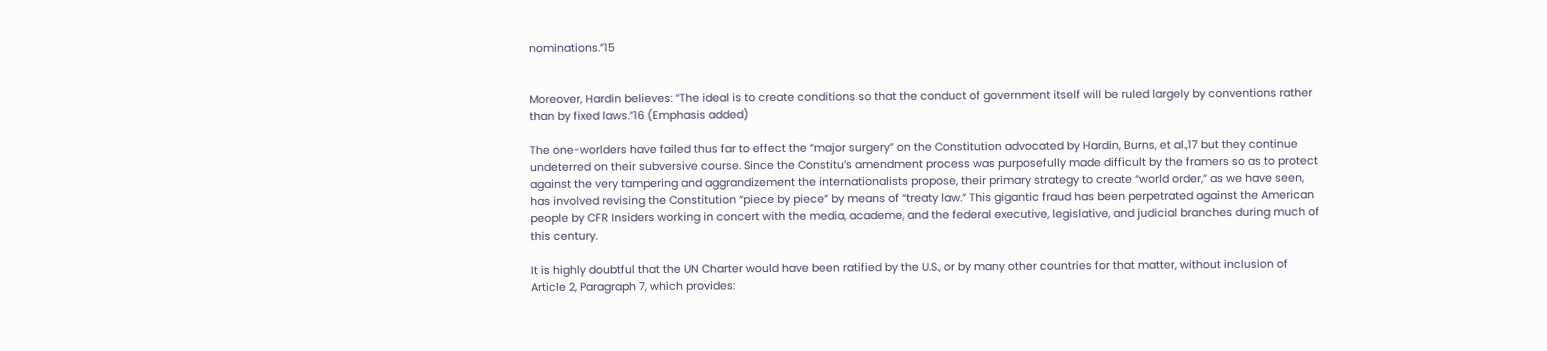nominations.”15


Moreover, Hardin believes: “The ideal is to create conditions so that the conduct of government itself will be ruled largely by conventions rather than by fixed laws.”16 (Emphasis added)

The one-worlders have failed thus far to effect the “major surgery” on the Constitution advocated by Hardin, Burns, et al.,17 but they continue undeterred on their subversive course. Since the Constitu’s amendment process was purposefully made difficult by the framers so as to protect against the very tampering and aggrandizement the internationalists propose, their primary strategy to create “world order,” as we have seen, has involved revising the Constitution “piece by piece” by means of “treaty law.” This gigantic fraud has been perpetrated against the American people by CFR Insiders working in concert with the media, academe, and the federal executive, legislative, and judicial branches during much of this century.

It is highly doubtful that the UN Charter would have been ratified by the U.S., or by many other countries for that matter, without inclusion of Article 2, Paragraph 7, which provides: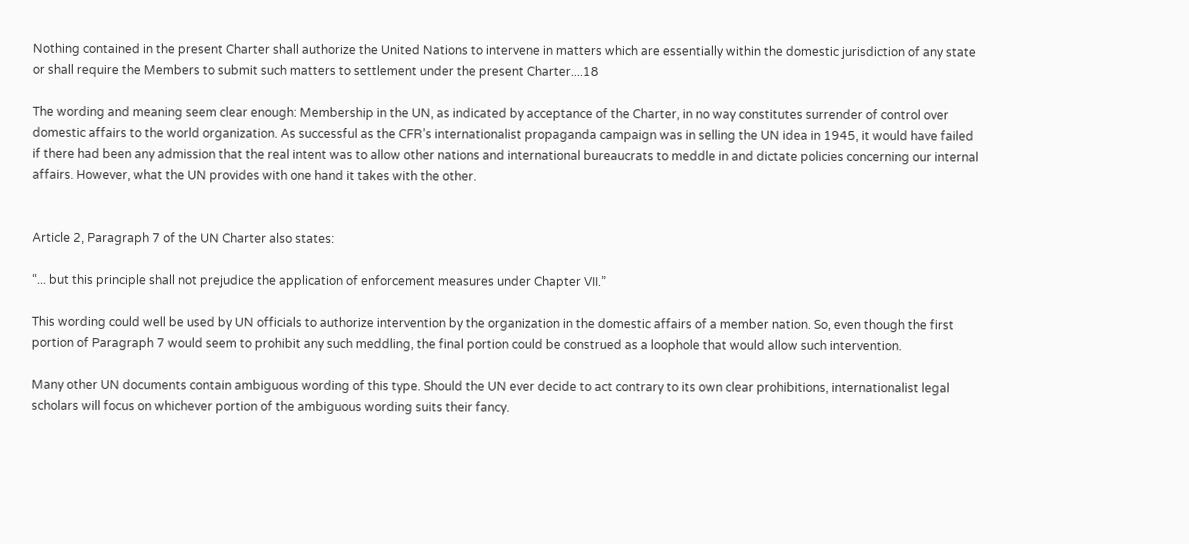Nothing contained in the present Charter shall authorize the United Nations to intervene in matters which are essentially within the domestic jurisdiction of any state or shall require the Members to submit such matters to settlement under the present Charter....18

The wording and meaning seem clear enough: Membership in the UN, as indicated by acceptance of the Charter, in no way constitutes surrender of control over domestic affairs to the world organization. As successful as the CFR’s internationalist propaganda campaign was in selling the UN idea in 1945, it would have failed if there had been any admission that the real intent was to allow other nations and international bureaucrats to meddle in and dictate policies concerning our internal affairs. However, what the UN provides with one hand it takes with the other.


Article 2, Paragraph 7 of the UN Charter also states:

“... but this principle shall not prejudice the application of enforcement measures under Chapter VII.”

This wording could well be used by UN officials to authorize intervention by the organization in the domestic affairs of a member nation. So, even though the first portion of Paragraph 7 would seem to prohibit any such meddling, the final portion could be construed as a loophole that would allow such intervention.

Many other UN documents contain ambiguous wording of this type. Should the UN ever decide to act contrary to its own clear prohibitions, internationalist legal scholars will focus on whichever portion of the ambiguous wording suits their fancy.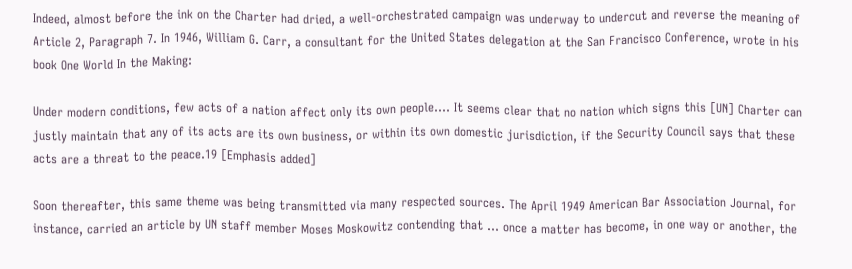Indeed, almost before the ink on the Charter had dried, a well-orchestrated campaign was underway to undercut and reverse the meaning of Article 2, Paragraph 7. In 1946, William G. Carr, a consultant for the United States delegation at the San Francisco Conference, wrote in his book One World In the Making:

Under modern conditions, few acts of a nation affect only its own people.... It seems clear that no nation which signs this [UN] Charter can justly maintain that any of its acts are its own business, or within its own domestic jurisdiction, if the Security Council says that these acts are a threat to the peace.19 [Emphasis added]

Soon thereafter, this same theme was being transmitted via many respected sources. The April 1949 American Bar Association Journal, for instance, carried an article by UN staff member Moses Moskowitz contending that ... once a matter has become, in one way or another, the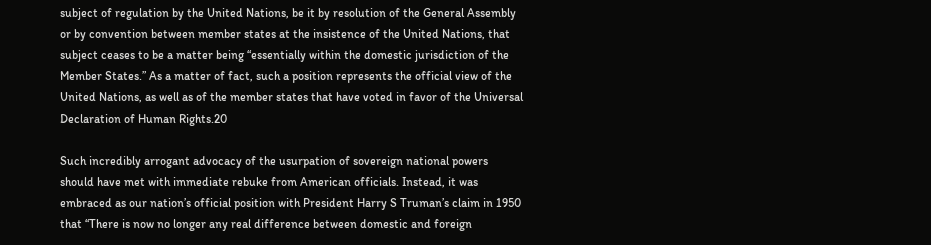subject of regulation by the United Nations, be it by resolution of the General Assembly or by convention between member states at the insistence of the United Nations, that subject ceases to be a matter being “essentially within the domestic jurisdiction of the Member States.” As a matter of fact, such a position represents the official view of the United Nations, as well as of the member states that have voted in favor of the Universal Declaration of Human Rights.20

Such incredibly arrogant advocacy of the usurpation of sovereign national powers should have met with immediate rebuke from American officials. Instead, it was embraced as our nation’s official position with President Harry S Truman’s claim in 1950 that “There is now no longer any real difference between domestic and foreign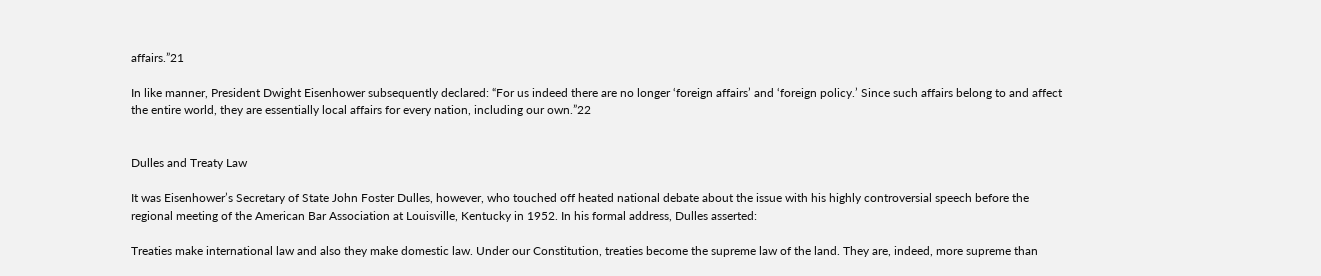affairs.”21

In like manner, President Dwight Eisenhower subsequently declared: “For us indeed there are no longer ‘foreign affairs’ and ‘foreign policy.’ Since such affairs belong to and affect the entire world, they are essentially local affairs for every nation, including our own.”22


Dulles and Treaty Law

It was Eisenhower’s Secretary of State John Foster Dulles, however, who touched off heated national debate about the issue with his highly controversial speech before the regional meeting of the American Bar Association at Louisville, Kentucky in 1952. In his formal address, Dulles asserted:

Treaties make international law and also they make domestic law. Under our Constitution, treaties become the supreme law of the land. They are, indeed, more supreme than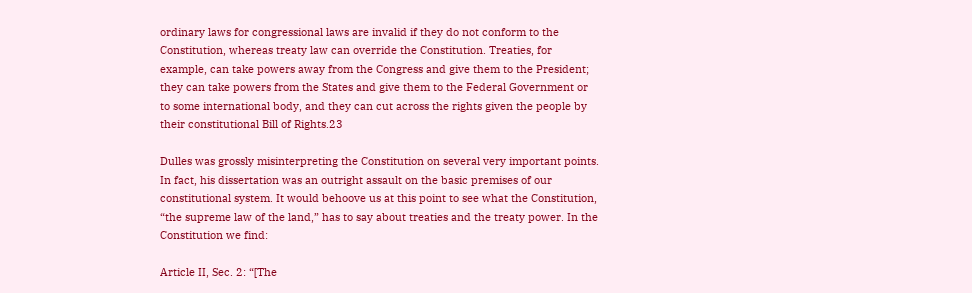ordinary laws for congressional laws are invalid if they do not conform to the Constitution, whereas treaty law can override the Constitution. Treaties, for example, can take powers away from the Congress and give them to the President; they can take powers from the States and give them to the Federal Government or to some international body, and they can cut across the rights given the people by their constitutional Bill of Rights.23

Dulles was grossly misinterpreting the Constitution on several very important points. In fact, his dissertation was an outright assault on the basic premises of our constitutional system. It would behoove us at this point to see what the Constitution, “the supreme law of the land,” has to say about treaties and the treaty power. In the Constitution we find:

Article II, Sec. 2: “[The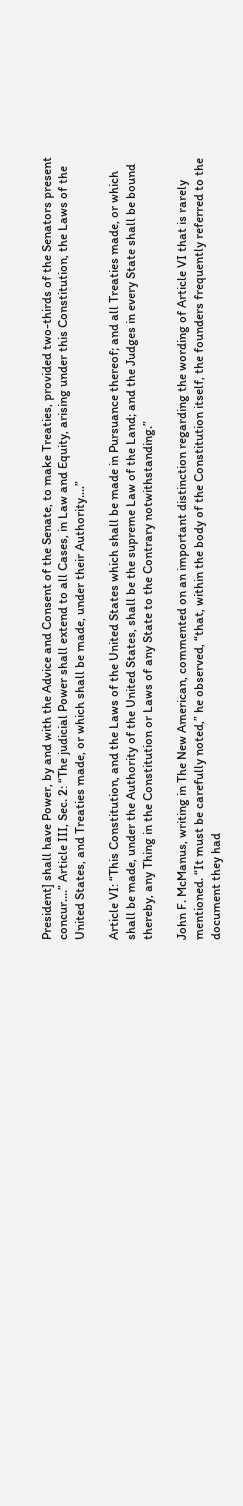President] shall have Power, by and with the Advice and Consent of the Senate, to make Treaties, provided two-thirds of the Senators present concur....” Article III, Sec. 2: “The judicial Power shall extend to all Cases, in Law and Equity, arising under this Constitution, the Laws of the United States, and Treaties made, or which shall be made, under their Authority....”

Article VI: “This Constitution, and the Laws of the United States which shall be made in Pursuance thereof; and all Treaties made, or which shall be made, under the Authority of the United States, shall be the supreme Law of the Land; and the Judges in every State shall be bound thereby, any Thing in the Constitution or Laws of any State to the Contrary notwithstanding.”

John F. McManus, writing in The New American, commented on an important distinction regarding the wording of Article VI that is rarely mentioned. “It must be carefully noted,” he observed, “that, within the body of the Constitution itself, the founders frequently referred to the document they had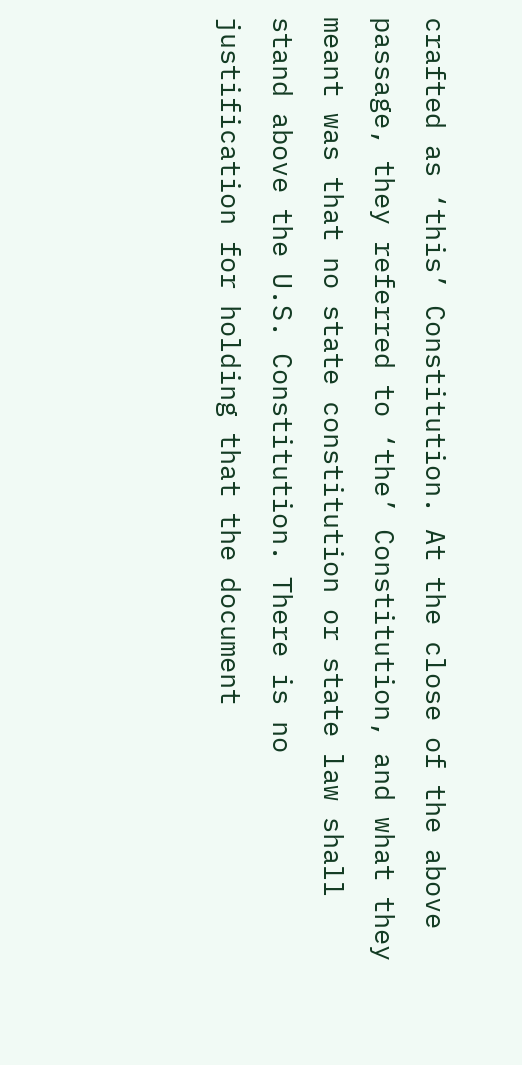crafted as ‘this’ Constitution. At the close of the above passage, they referred to ‘the’ Constitution, and what they meant was that no state constitution or state law shall stand above the U.S. Constitution. There is no justification for holding that the document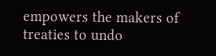empowers the makers of treaties to undo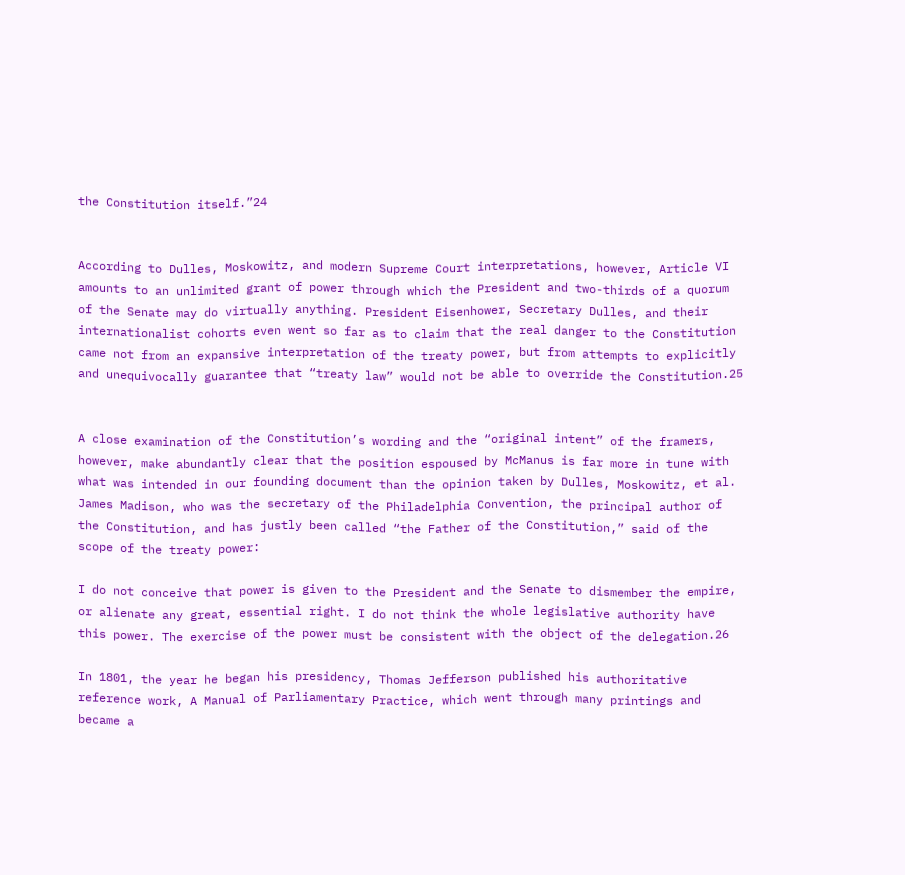the Constitution itself.”24


According to Dulles, Moskowitz, and modern Supreme Court interpretations, however, Article VI amounts to an unlimited grant of power through which the President and two-thirds of a quorum of the Senate may do virtually anything. President Eisenhower, Secretary Dulles, and their internationalist cohorts even went so far as to claim that the real danger to the Constitution came not from an expansive interpretation of the treaty power, but from attempts to explicitly and unequivocally guarantee that “treaty law” would not be able to override the Constitution.25


A close examination of the Constitution’s wording and the “original intent” of the framers, however, make abundantly clear that the position espoused by McManus is far more in tune with what was intended in our founding document than the opinion taken by Dulles, Moskowitz, et al. James Madison, who was the secretary of the Philadelphia Convention, the principal author of the Constitution, and has justly been called “the Father of the Constitution,” said of the scope of the treaty power:

I do not conceive that power is given to the President and the Senate to dismember the empire, or alienate any great, essential right. I do not think the whole legislative authority have this power. The exercise of the power must be consistent with the object of the delegation.26

In 1801, the year he began his presidency, Thomas Jefferson published his authoritative reference work, A Manual of Parliamentary Practice, which went through many printings and became a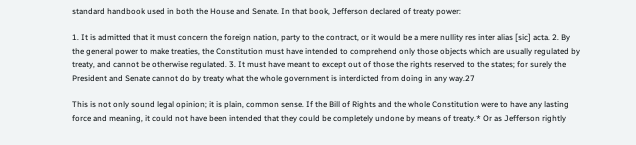standard handbook used in both the House and Senate. In that book, Jefferson declared of treaty power:

1. It is admitted that it must concern the foreign nation, party to the contract, or it would be a mere nullity res inter alias [sic] acta. 2. By the general power to make treaties, the Constitution must have intended to comprehend only those objects which are usually regulated by treaty, and cannot be otherwise regulated. 3. It must have meant to except out of those the rights reserved to the states; for surely the President and Senate cannot do by treaty what the whole government is interdicted from doing in any way.27

This is not only sound legal opinion; it is plain, common sense. If the Bill of Rights and the whole Constitution were to have any lasting force and meaning, it could not have been intended that they could be completely undone by means of treaty.* Or as Jefferson rightly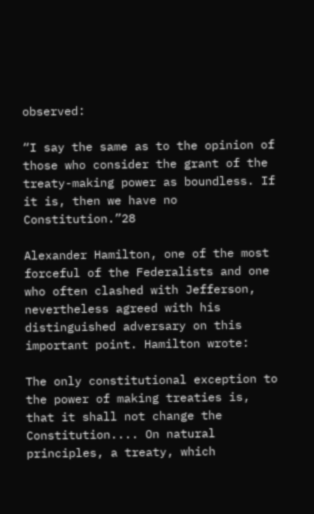observed:

“I say the same as to the opinion of those who consider the grant of the treaty-making power as boundless. If it is, then we have no Constitution.”28

Alexander Hamilton, one of the most forceful of the Federalists and one who often clashed with Jefferson, nevertheless agreed with his distinguished adversary on this important point. Hamilton wrote:

The only constitutional exception to the power of making treaties is, that it shall not change the Constitution.... On natural principles, a treaty, which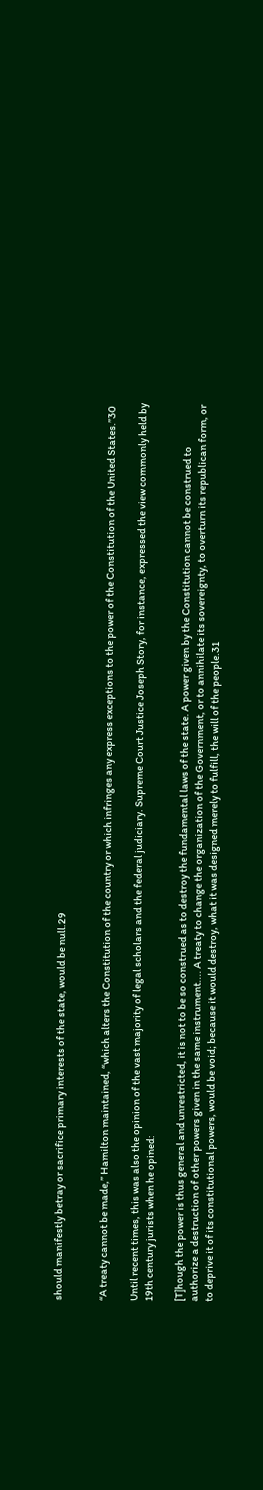should manifestly betray or sacrifice primary interests of the state, would be null.29


“A treaty cannot be made,” Hamilton maintained, “which alters the Constitution of the country or which infringes any express exceptions to the power of the Constitution of the United States.”30

Until recent times, this was also the opinion of the vast majority of legal scholars and the federal judiciary. Supreme Court Justice Joseph Story, for instance, expressed the view commonly held by 19th century jurists when he opined:

[T]hough the power is thus general and unrestricted, it is not to be so construed as to destroy the fundamental laws of the state. A power given by the Constitution cannot be construed to authorize a destruction of other powers given in the same instrument.... A treaty to change the organization of the Government, or to annihilate its sovereignty, to overturn its republican form, or to deprive it of its constitutional powers, would be void; because it would destroy, what it was designed merely to fulfill, the will of the people.31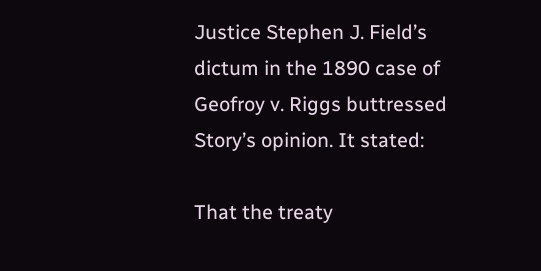Justice Stephen J. Field’s dictum in the 1890 case of Geofroy v. Riggs buttressed Story’s opinion. It stated:

That the treaty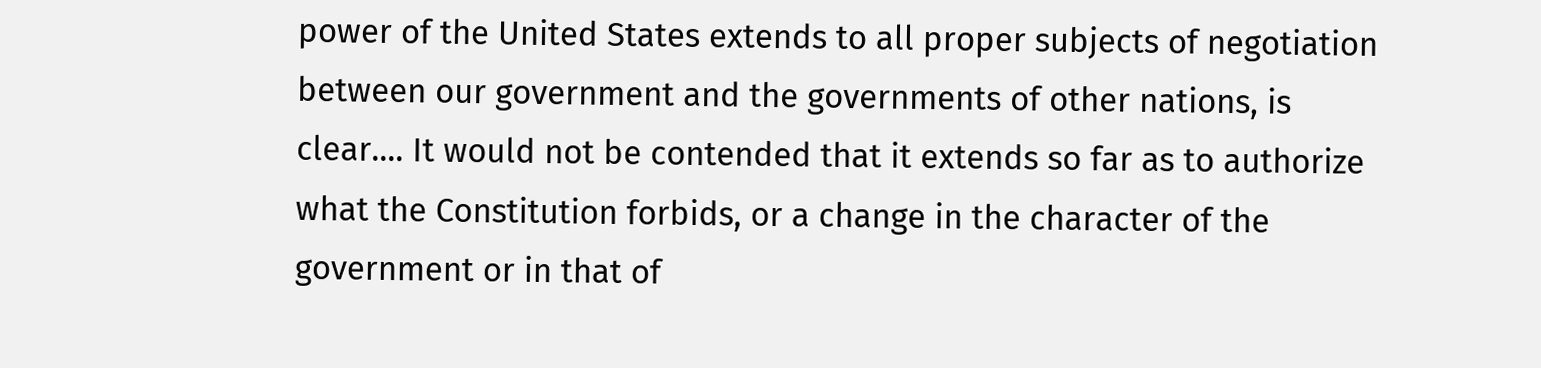power of the United States extends to all proper subjects of negotiation between our government and the governments of other nations, is clear.... It would not be contended that it extends so far as to authorize what the Constitution forbids, or a change in the character of the government or in that of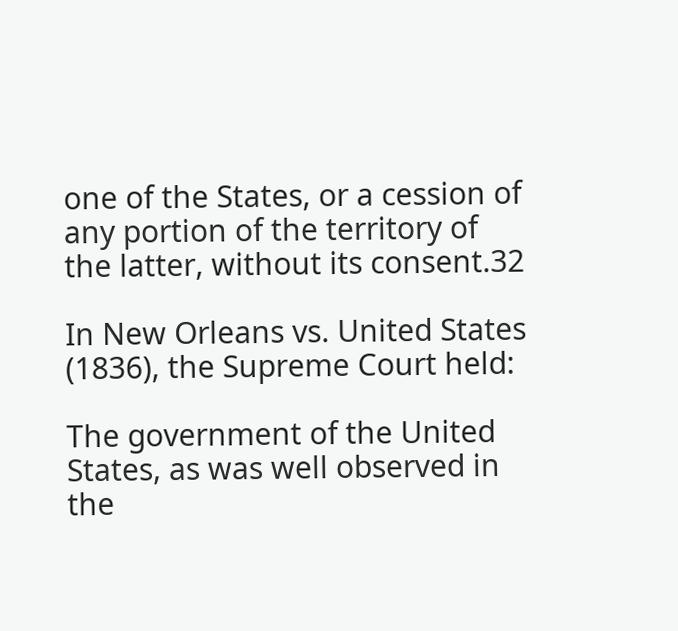one of the States, or a cession of any portion of the territory of the latter, without its consent.32

In New Orleans vs. United States (1836), the Supreme Court held:

The government of the United States, as was well observed in the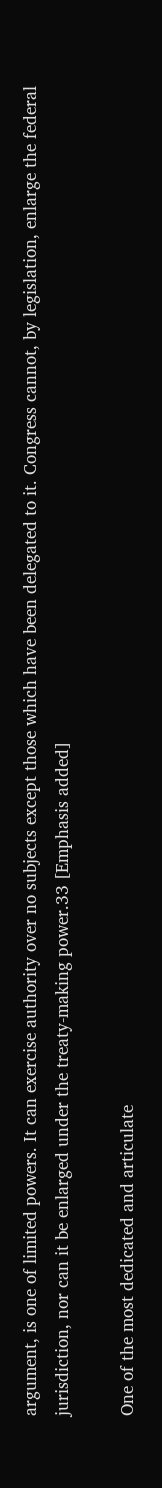argument, is one of limited powers. It can exercise authority over no subjects except those which have been delegated to it. Congress cannot, by legislation, enlarge the federal jurisdiction, nor can it be enlarged under the treaty-making power.33 [Emphasis added]

One of the most dedicated and articulate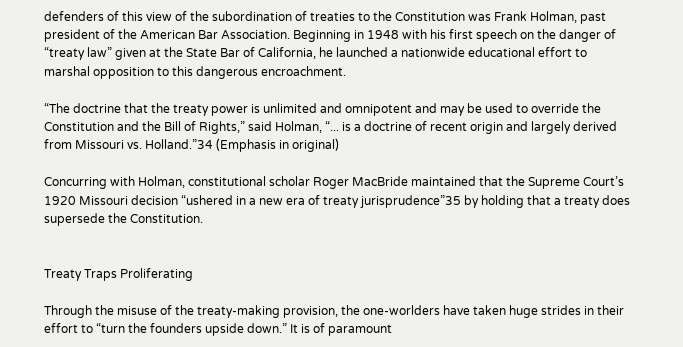defenders of this view of the subordination of treaties to the Constitution was Frank Holman, past president of the American Bar Association. Beginning in 1948 with his first speech on the danger of “treaty law” given at the State Bar of California, he launched a nationwide educational effort to marshal opposition to this dangerous encroachment.

“The doctrine that the treaty power is unlimited and omnipotent and may be used to override the Constitution and the Bill of Rights,” said Holman, “... is a doctrine of recent origin and largely derived from Missouri vs. Holland.”34 (Emphasis in original)

Concurring with Holman, constitutional scholar Roger MacBride maintained that the Supreme Court’s 1920 Missouri decision “ushered in a new era of treaty jurisprudence”35 by holding that a treaty does supersede the Constitution.


Treaty Traps Proliferating

Through the misuse of the treaty-making provision, the one-worlders have taken huge strides in their effort to “turn the founders upside down.” It is of paramount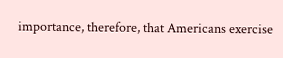importance, therefore, that Americans exercise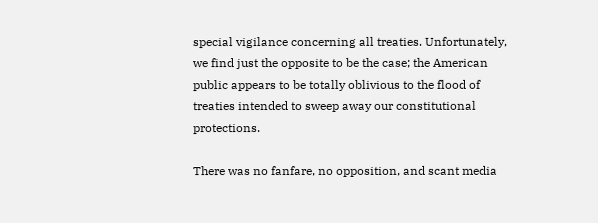special vigilance concerning all treaties. Unfortunately, we find just the opposite to be the case; the American public appears to be totally oblivious to the flood of treaties intended to sweep away our constitutional protections.

There was no fanfare, no opposition, and scant media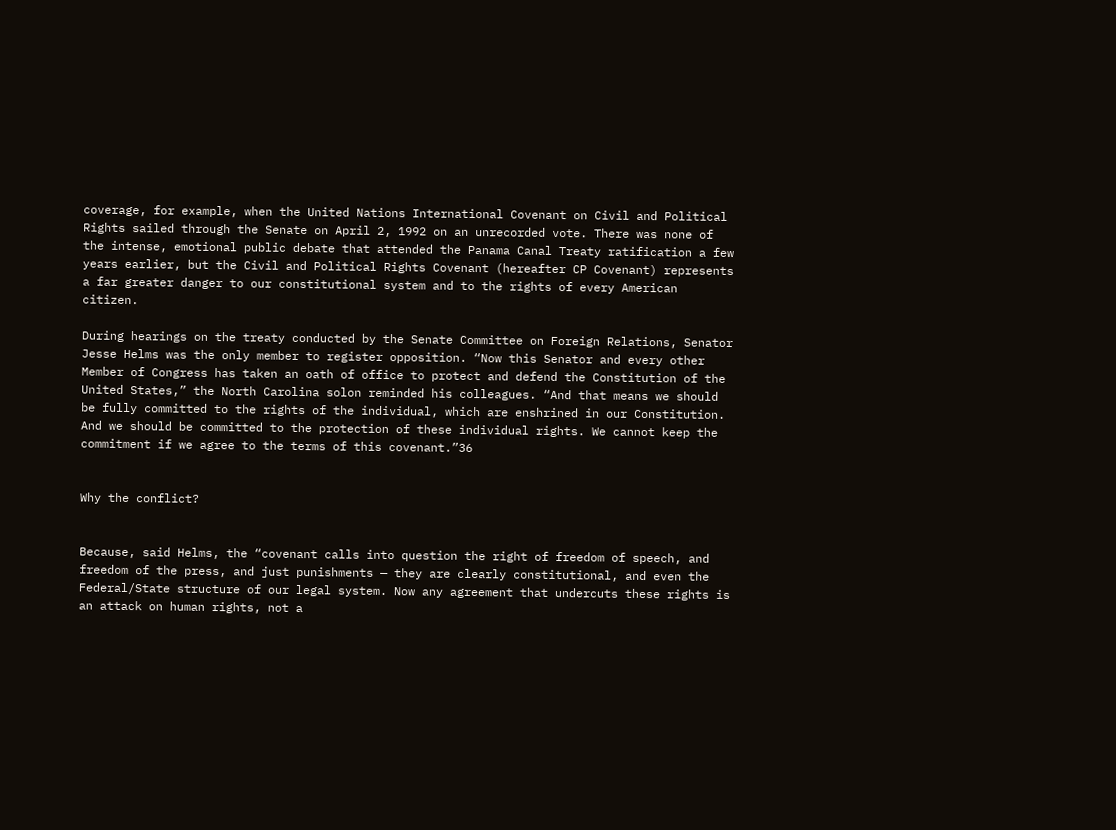coverage, for example, when the United Nations International Covenant on Civil and Political Rights sailed through the Senate on April 2, 1992 on an unrecorded vote. There was none of the intense, emotional public debate that attended the Panama Canal Treaty ratification a few years earlier, but the Civil and Political Rights Covenant (hereafter CP Covenant) represents a far greater danger to our constitutional system and to the rights of every American citizen.

During hearings on the treaty conducted by the Senate Committee on Foreign Relations, Senator Jesse Helms was the only member to register opposition. “Now this Senator and every other Member of Congress has taken an oath of office to protect and defend the Constitution of the United States,” the North Carolina solon reminded his colleagues. “And that means we should be fully committed to the rights of the individual, which are enshrined in our Constitution. And we should be committed to the protection of these individual rights. We cannot keep the commitment if we agree to the terms of this covenant.”36


Why the conflict?


Because, said Helms, the “covenant calls into question the right of freedom of speech, and freedom of the press, and just punishments — they are clearly constitutional, and even the Federal/State structure of our legal system. Now any agreement that undercuts these rights is an attack on human rights, not a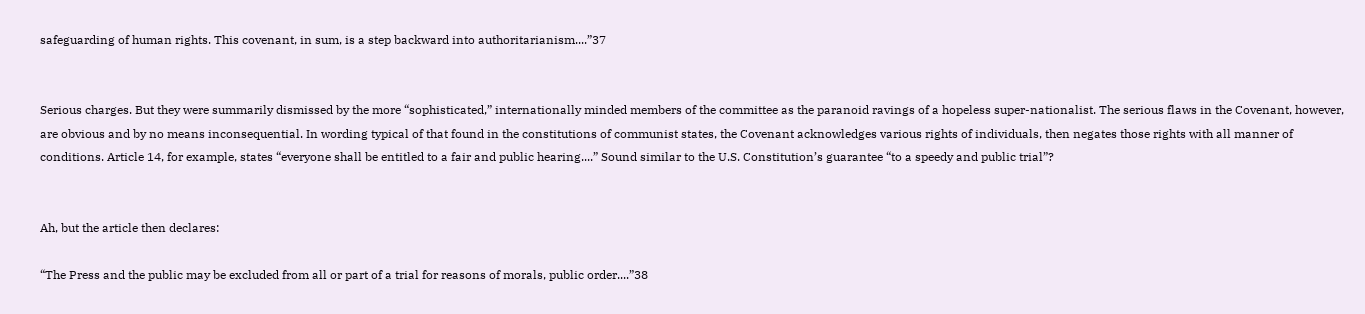safeguarding of human rights. This covenant, in sum, is a step backward into authoritarianism....”37


Serious charges. But they were summarily dismissed by the more “sophisticated,” internationally minded members of the committee as the paranoid ravings of a hopeless super-nationalist. The serious flaws in the Covenant, however, are obvious and by no means inconsequential. In wording typical of that found in the constitutions of communist states, the Covenant acknowledges various rights of individuals, then negates those rights with all manner of conditions. Article 14, for example, states “everyone shall be entitled to a fair and public hearing....” Sound similar to the U.S. Constitution’s guarantee “to a speedy and public trial”?


Ah, but the article then declares:

“The Press and the public may be excluded from all or part of a trial for reasons of morals, public order....”38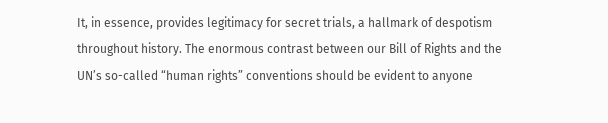It, in essence, provides legitimacy for secret trials, a hallmark of despotism throughout history. The enormous contrast between our Bill of Rights and the UN’s so-called “human rights” conventions should be evident to anyone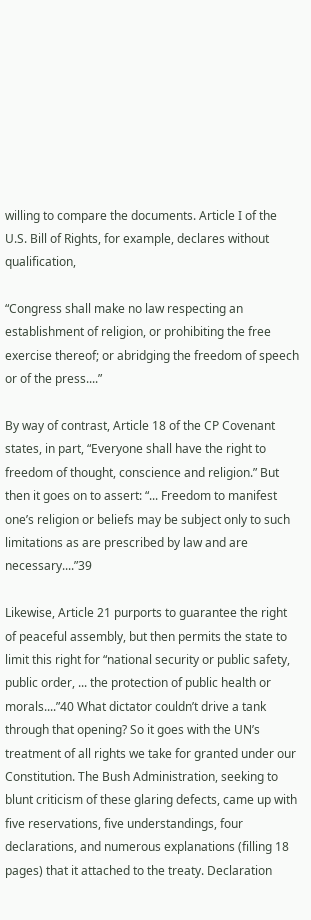willing to compare the documents. Article I of the U.S. Bill of Rights, for example, declares without qualification,

“Congress shall make no law respecting an establishment of religion, or prohibiting the free exercise thereof; or abridging the freedom of speech or of the press....”

By way of contrast, Article 18 of the CP Covenant states, in part, “Everyone shall have the right to freedom of thought, conscience and religion.” But then it goes on to assert: “... Freedom to manifest one’s religion or beliefs may be subject only to such limitations as are prescribed by law and are necessary....”39

Likewise, Article 21 purports to guarantee the right of peaceful assembly, but then permits the state to limit this right for “national security or public safety, public order, ... the protection of public health or morals....”40 What dictator couldn’t drive a tank through that opening? So it goes with the UN’s treatment of all rights we take for granted under our Constitution. The Bush Administration, seeking to blunt criticism of these glaring defects, came up with five reservations, five understandings, four declarations, and numerous explanations (filling 18 pages) that it attached to the treaty. Declaration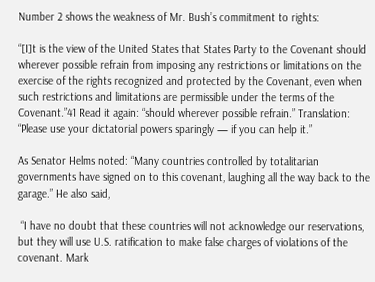Number 2 shows the weakness of Mr. Bush’s commitment to rights:

“[I]t is the view of the United States that States Party to the Covenant should wherever possible refrain from imposing any restrictions or limitations on the exercise of the rights recognized and protected by the Covenant, even when such restrictions and limitations are permissible under the terms of the Covenant.”41 Read it again: “should wherever possible refrain.” Translation: “Please use your dictatorial powers sparingly — if you can help it.”

As Senator Helms noted: “Many countries controlled by totalitarian governments have signed on to this covenant, laughing all the way back to the garage.” He also said,

 “I have no doubt that these countries will not acknowledge our reservations, but they will use U.S. ratification to make false charges of violations of the covenant. Mark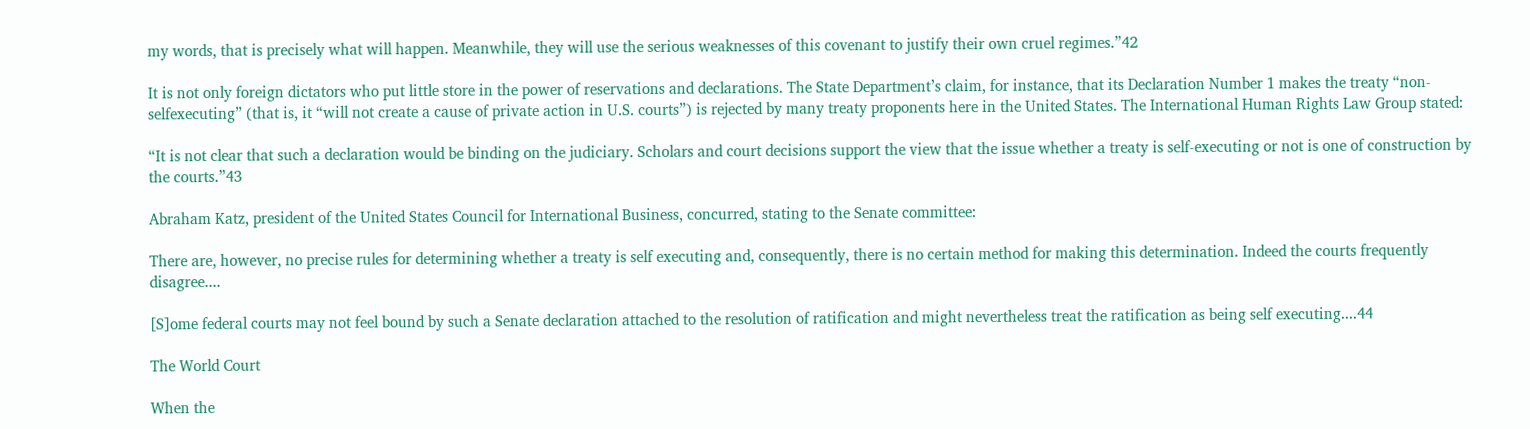my words, that is precisely what will happen. Meanwhile, they will use the serious weaknesses of this covenant to justify their own cruel regimes.”42

It is not only foreign dictators who put little store in the power of reservations and declarations. The State Department’s claim, for instance, that its Declaration Number 1 makes the treaty “non-selfexecuting” (that is, it “will not create a cause of private action in U.S. courts”) is rejected by many treaty proponents here in the United States. The International Human Rights Law Group stated:

“It is not clear that such a declaration would be binding on the judiciary. Scholars and court decisions support the view that the issue whether a treaty is self-executing or not is one of construction by the courts.”43

Abraham Katz, president of the United States Council for International Business, concurred, stating to the Senate committee:

There are, however, no precise rules for determining whether a treaty is self executing and, consequently, there is no certain method for making this determination. Indeed the courts frequently disagree....

[S]ome federal courts may not feel bound by such a Senate declaration attached to the resolution of ratification and might nevertheless treat the ratification as being self executing....44

The World Court

When the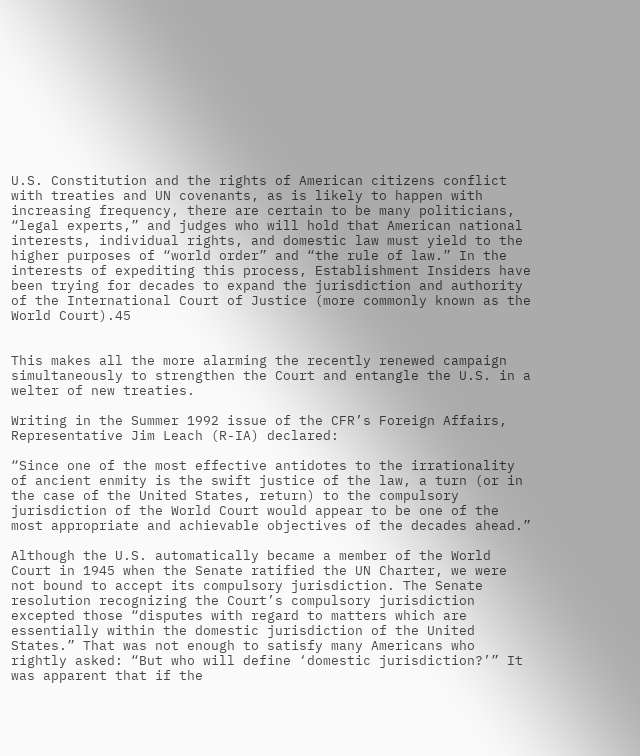U.S. Constitution and the rights of American citizens conflict with treaties and UN covenants, as is likely to happen with increasing frequency, there are certain to be many politicians, “legal experts,” and judges who will hold that American national interests, individual rights, and domestic law must yield to the higher purposes of “world order” and “the rule of law.” In the interests of expediting this process, Establishment Insiders have been trying for decades to expand the jurisdiction and authority of the International Court of Justice (more commonly known as the World Court).45


This makes all the more alarming the recently renewed campaign simultaneously to strengthen the Court and entangle the U.S. in a welter of new treaties.

Writing in the Summer 1992 issue of the CFR’s Foreign Affairs, Representative Jim Leach (R-IA) declared:

“Since one of the most effective antidotes to the irrationality of ancient enmity is the swift justice of the law, a turn (or in the case of the United States, return) to the compulsory jurisdiction of the World Court would appear to be one of the most appropriate and achievable objectives of the decades ahead.”

Although the U.S. automatically became a member of the World Court in 1945 when the Senate ratified the UN Charter, we were not bound to accept its compulsory jurisdiction. The Senate resolution recognizing the Court’s compulsory jurisdiction excepted those “disputes with regard to matters which are essentially within the domestic jurisdiction of the United States.” That was not enough to satisfy many Americans who rightly asked: “But who will define ‘domestic jurisdiction?’” It was apparent that if the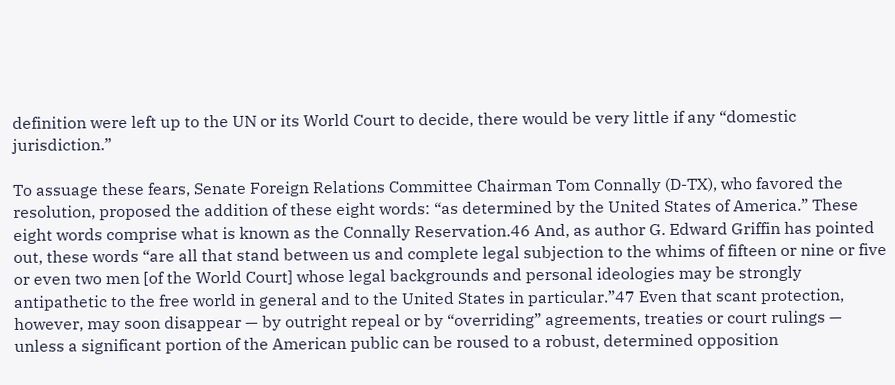definition were left up to the UN or its World Court to decide, there would be very little if any “domestic jurisdiction.”

To assuage these fears, Senate Foreign Relations Committee Chairman Tom Connally (D-TX), who favored the resolution, proposed the addition of these eight words: “as determined by the United States of America.” These eight words comprise what is known as the Connally Reservation.46 And, as author G. Edward Griffin has pointed out, these words “are all that stand between us and complete legal subjection to the whims of fifteen or nine or five or even two men [of the World Court] whose legal backgrounds and personal ideologies may be strongly antipathetic to the free world in general and to the United States in particular.”47 Even that scant protection, however, may soon disappear — by outright repeal or by “overriding” agreements, treaties or court rulings — unless a significant portion of the American public can be roused to a robust, determined opposition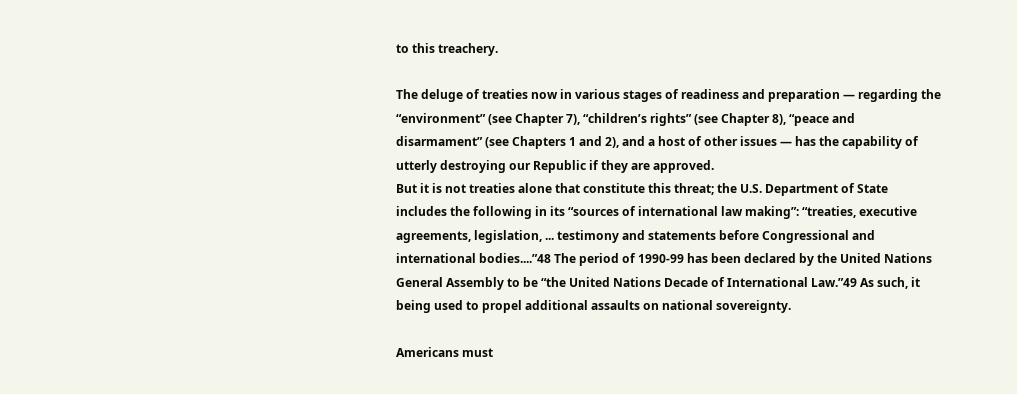to this treachery.

The deluge of treaties now in various stages of readiness and preparation — regarding the “environment” (see Chapter 7), “children’s rights” (see Chapter 8), “peace and disarmament” (see Chapters 1 and 2), and a host of other issues — has the capability of utterly destroying our Republic if they are approved.
But it is not treaties alone that constitute this threat; the U.S. Department of State includes the following in its “sources of international law making”: “treaties, executive agreements, legislation, ... testimony and statements before Congressional and international bodies....”48 The period of 1990-99 has been declared by the United Nations General Assembly to be “the United Nations Decade of International Law.”49 As such, it being used to propel additional assaults on national sovereignty.

Americans must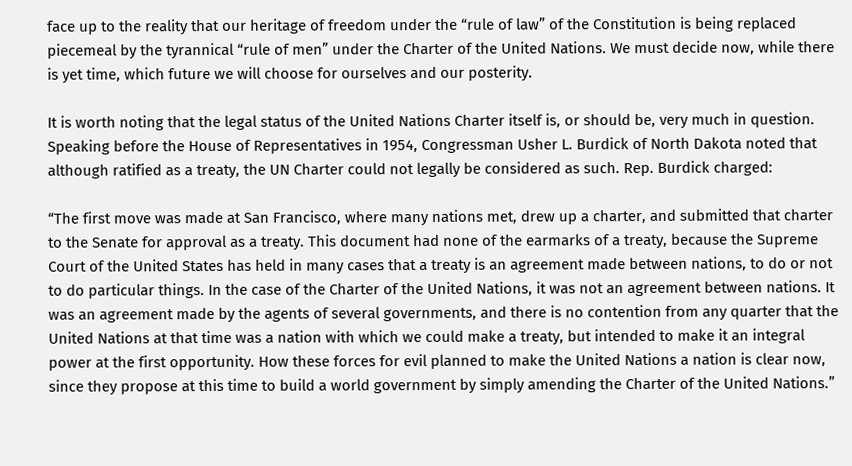face up to the reality that our heritage of freedom under the “rule of law” of the Constitution is being replaced piecemeal by the tyrannical “rule of men” under the Charter of the United Nations. We must decide now, while there is yet time, which future we will choose for ourselves and our posterity.

It is worth noting that the legal status of the United Nations Charter itself is, or should be, very much in question. Speaking before the House of Representatives in 1954, Congressman Usher L. Burdick of North Dakota noted that although ratified as a treaty, the UN Charter could not legally be considered as such. Rep. Burdick charged:

“The first move was made at San Francisco, where many nations met, drew up a charter, and submitted that charter to the Senate for approval as a treaty. This document had none of the earmarks of a treaty, because the Supreme Court of the United States has held in many cases that a treaty is an agreement made between nations, to do or not to do particular things. In the case of the Charter of the United Nations, it was not an agreement between nations. It was an agreement made by the agents of several governments, and there is no contention from any quarter that the United Nations at that time was a nation with which we could make a treaty, but intended to make it an integral power at the first opportunity. How these forces for evil planned to make the United Nations a nation is clear now, since they propose at this time to build a world government by simply amending the Charter of the United Nations.”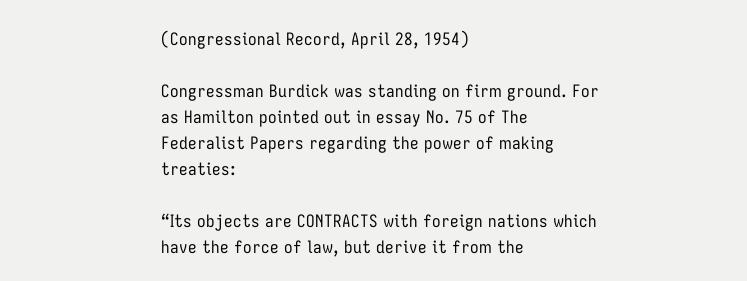(Congressional Record, April 28, 1954)

Congressman Burdick was standing on firm ground. For as Hamilton pointed out in essay No. 75 of The Federalist Papers regarding the power of making treaties:

“Its objects are CONTRACTS with foreign nations which have the force of law, but derive it from the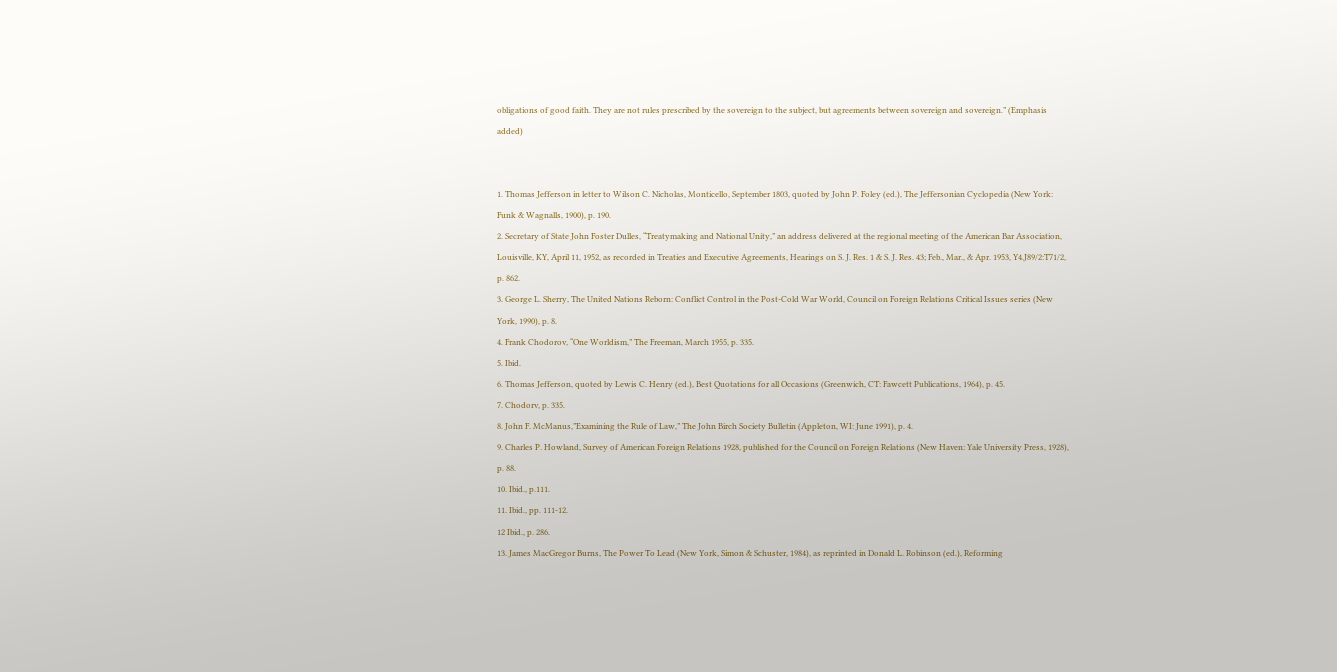obligations of good faith. They are not rules prescribed by the sovereign to the subject, but agreements between sovereign and sovereign.” (Emphasis added)


1. Thomas Jefferson in letter to Wilson C. Nicholas, Monticello, September 1803, quoted by John P. Foley (ed.), The Jeffersonian Cyclopedia (New York: Funk & Wagnalls, 1900), p. 190.
2. Secretary of State John Foster Dulles, “Treatymaking and National Unity,” an address delivered at the regional meeting of the American Bar Association, Louisville, KY, April 11, 1952, as recorded in Treaties and Executive Agreements, Hearings on S. J. Res. 1 & S. J. Res. 43; Feb., Mar., & Apr. 1953, Y4.J89/2:T71/2, p. 862.
3. George L. Sherry, The United Nations Reborn: Conflict Control in the Post-Cold War World, Council on Foreign Relations Critical Issues series (New York, 1990), p. 8.
4. Frank Chodorov, “One Worldism,” The Freeman, March 1955, p. 335.
5. Ibid.
6. Thomas Jefferson, quoted by Lewis C. Henry (ed.), Best Quotations for all Occasions (Greenwich, CT: Fawcett Publications, 1964), p. 45.
7. Chodorv, p. 335.
8. John F. McManus,”Examining the Rule of Law,” The John Birch Society Bulletin (Appleton, WI: June 1991), p. 4.
9. Charles P. Howland, Survey of American Foreign Relations 1928, published for the Council on Foreign Relations (New Haven: Yale University Press, 1928), p. 88.
10. Ibid., p.111.
11. Ibid., pp. 111-12.
12 Ibid., p. 286.
13. James MacGregor Burns, The Power To Lead (New York, Simon & Schuster, 1984), as reprinted in Donald L. Robinson (ed.), Reforming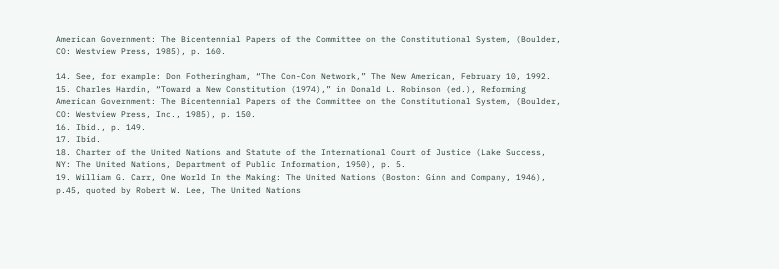American Government: The Bicentennial Papers of the Committee on the Constitutional System, (Boulder, CO: Westview Press, 1985), p. 160.

14. See, for example: Don Fotheringham, “The Con-Con Network,” The New American, February 10, 1992.
15. Charles Hardin, “Toward a New Constitution (1974),” in Donald L. Robinson (ed.), Reforming American Government: The Bicentennial Papers of the Committee on the Constitutional System, (Boulder, CO: Westview Press, Inc., 1985), p. 150.
16. Ibid., p. 149.
17. Ibid.
18. Charter of the United Nations and Statute of the International Court of Justice (Lake Success, NY: The United Nations, Department of Public Information, 1950), p. 5.
19. William G. Carr, One World In the Making: The United Nations (Boston: Ginn and Company, 1946), p.45, quoted by Robert W. Lee, The United Nations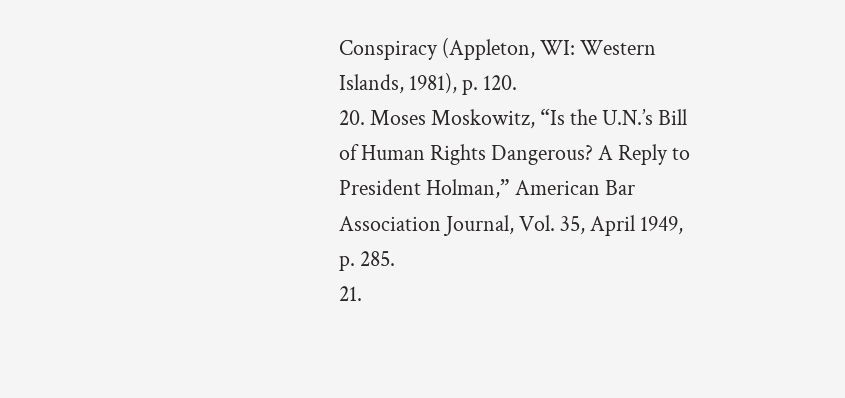Conspiracy (Appleton, WI: Western Islands, 1981), p. 120.
20. Moses Moskowitz, “Is the U.N.’s Bill of Human Rights Dangerous? A Reply to President Holman,” American Bar Association Journal, Vol. 35, April 1949, p. 285.
21.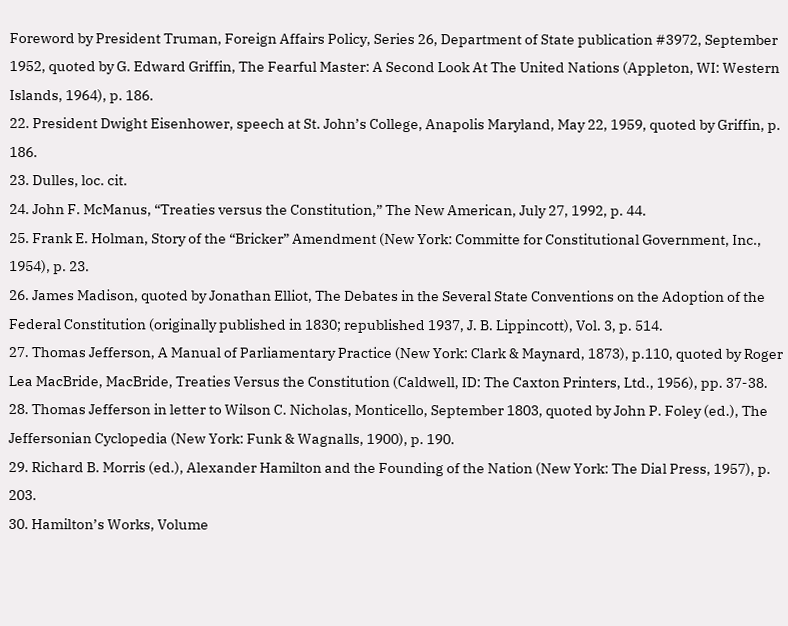Foreword by President Truman, Foreign Affairs Policy, Series 26, Department of State publication #3972, September 1952, quoted by G. Edward Griffin, The Fearful Master: A Second Look At The United Nations (Appleton, WI: Western Islands, 1964), p. 186.
22. President Dwight Eisenhower, speech at St. John’s College, Anapolis Maryland, May 22, 1959, quoted by Griffin, p. 186.
23. Dulles, loc. cit.
24. John F. McManus, “Treaties versus the Constitution,” The New American, July 27, 1992, p. 44.
25. Frank E. Holman, Story of the “Bricker” Amendment (New York: Committe for Constitutional Government, Inc., 1954), p. 23.
26. James Madison, quoted by Jonathan Elliot, The Debates in the Several State Conventions on the Adoption of the Federal Constitution (originally published in 1830; republished 1937, J. B. Lippincott), Vol. 3, p. 514.
27. Thomas Jefferson, A Manual of Parliamentary Practice (New York: Clark & Maynard, 1873), p.110, quoted by Roger Lea MacBride, MacBride, Treaties Versus the Constitution (Caldwell, ID: The Caxton Printers, Ltd., 1956), pp. 37-38.
28. Thomas Jefferson in letter to Wilson C. Nicholas, Monticello, September 1803, quoted by John P. Foley (ed.), The Jeffersonian Cyclopedia (New York: Funk & Wagnalls, 1900), p. 190.
29. Richard B. Morris (ed.), Alexander Hamilton and the Founding of the Nation (New York: The Dial Press, 1957), p. 203.
30. Hamilton’s Works, Volume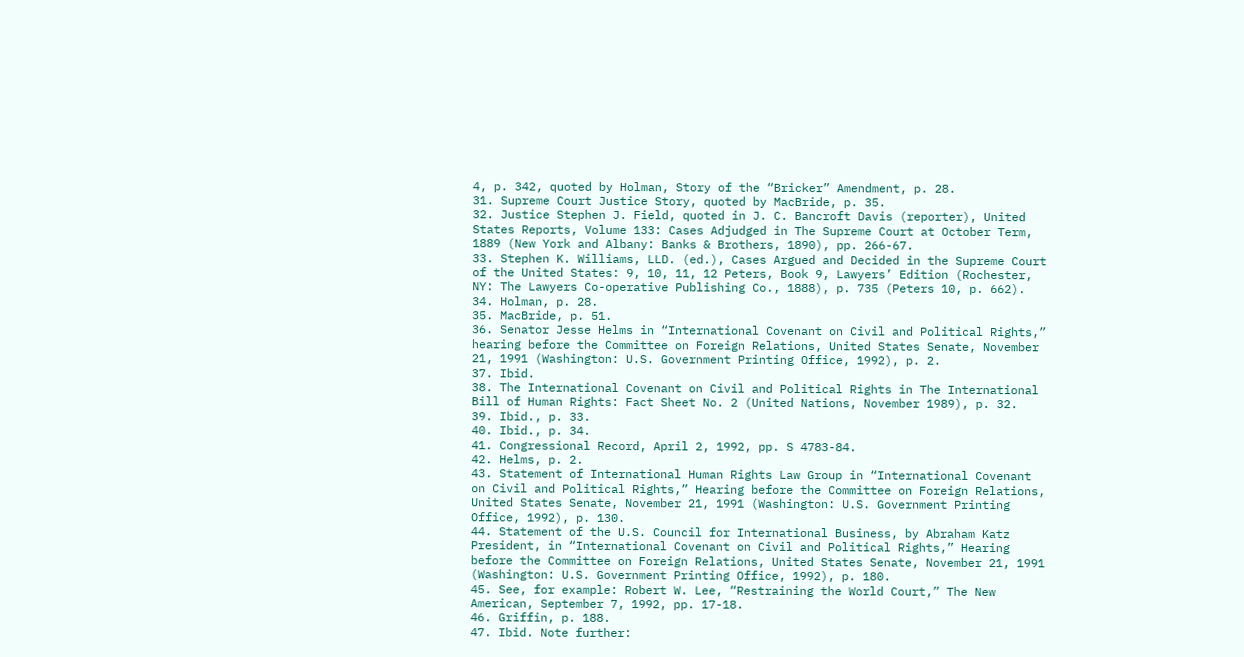4, p. 342, quoted by Holman, Story of the “Bricker” Amendment, p. 28.
31. Supreme Court Justice Story, quoted by MacBride, p. 35.
32. Justice Stephen J. Field, quoted in J. C. Bancroft Davis (reporter), United States Reports, Volume 133: Cases Adjudged in The Supreme Court at October Term, 1889 (New York and Albany: Banks & Brothers, 1890), pp. 266-67.
33. Stephen K. Williams, LLD. (ed.), Cases Argued and Decided in the Supreme Court of the United States: 9, 10, 11, 12 Peters, Book 9, Lawyers’ Edition (Rochester, NY: The Lawyers Co-operative Publishing Co., 1888), p. 735 (Peters 10, p. 662).
34. Holman, p. 28.
35. MacBride, p. 51.
36. Senator Jesse Helms in “International Covenant on Civil and Political Rights,” hearing before the Committee on Foreign Relations, United States Senate, November 21, 1991 (Washington: U.S. Government Printing Office, 1992), p. 2.
37. Ibid.
38. The International Covenant on Civil and Political Rights in The International Bill of Human Rights: Fact Sheet No. 2 (United Nations, November 1989), p. 32.
39. Ibid., p. 33.
40. Ibid., p. 34.
41. Congressional Record, April 2, 1992, pp. S 4783-84.
42. Helms, p. 2.
43. Statement of International Human Rights Law Group in “International Covenant on Civil and Political Rights,” Hearing before the Committee on Foreign Relations, United States Senate, November 21, 1991 (Washington: U.S. Government Printing Office, 1992), p. 130.
44. Statement of the U.S. Council for International Business, by Abraham Katz President, in “International Covenant on Civil and Political Rights,” Hearing before the Committee on Foreign Relations, United States Senate, November 21, 1991 (Washington: U.S. Government Printing Office, 1992), p. 180.
45. See, for example: Robert W. Lee, “Restraining the World Court,” The New American, September 7, 1992, pp. 17-18.
46. Griffin, p. 188.
47. Ibid. Note further: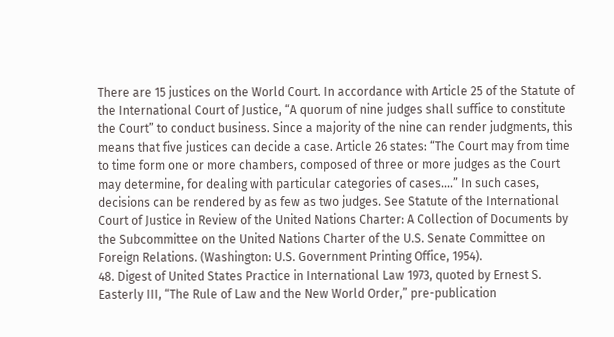There are 15 justices on the World Court. In accordance with Article 25 of the Statute of the International Court of Justice, “A quorum of nine judges shall suffice to constitute the Court” to conduct business. Since a majority of the nine can render judgments, this means that five justices can decide a case. Article 26 states: “The Court may from time to time form one or more chambers, composed of three or more judges as the Court may determine, for dealing with particular categories of cases....” In such cases, decisions can be rendered by as few as two judges. See Statute of the International Court of Justice in Review of the United Nations Charter: A Collection of Documents by the Subcommittee on the United Nations Charter of the U.S. Senate Committee on Foreign Relations. (Washington: U.S. Government Printing Office, 1954).
48. Digest of United States Practice in International Law 1973, quoted by Ernest S. Easterly III, “The Rule of Law and the New World Order,” pre-publication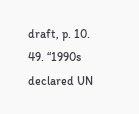draft, p. 10.
49. “1990s declared UN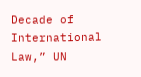Decade of International Law,” UN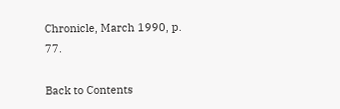Chronicle, March 1990, p. 77.

Back to Contents